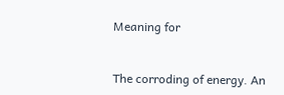Meaning for


The corroding of energy. An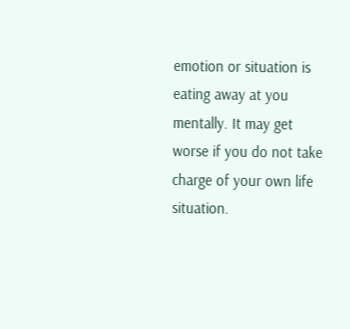emotion or situation is eating away at you mentally. It may get worse if you do not take charge of your own life situation.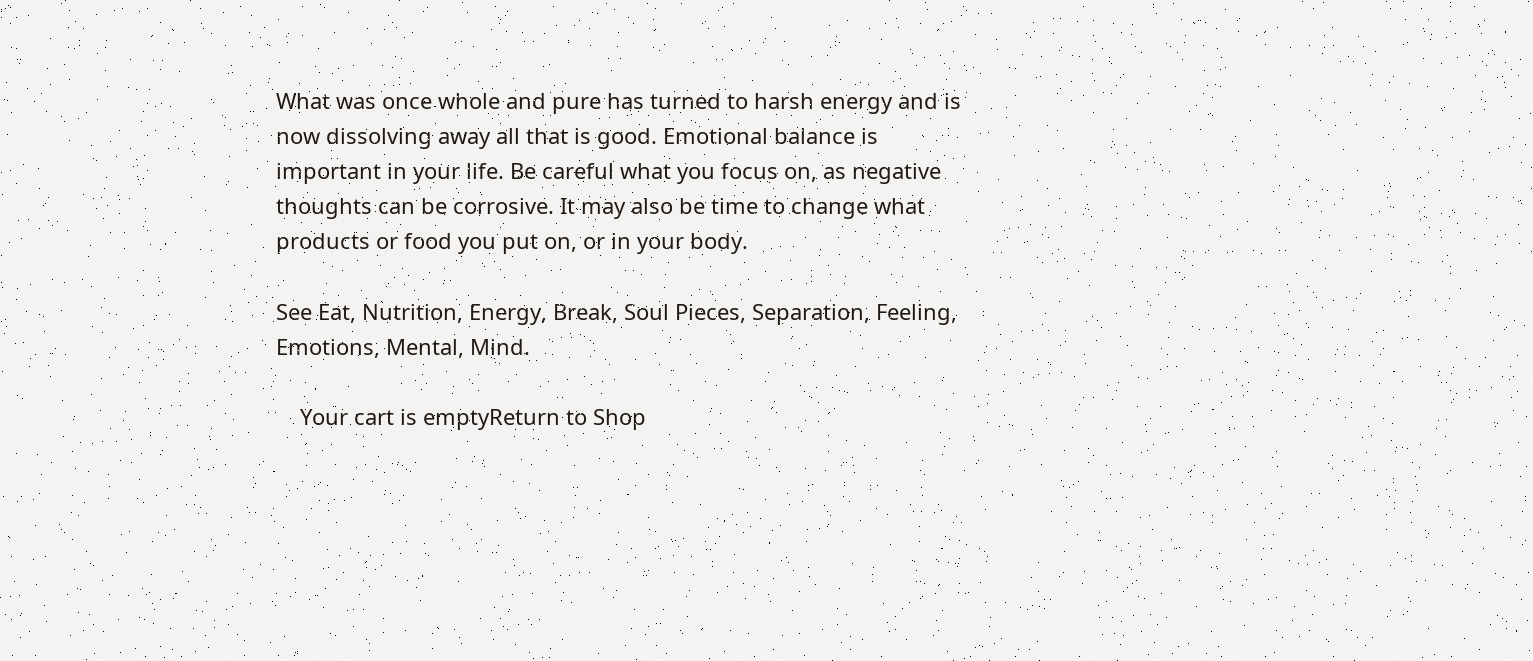What was once whole and pure has turned to harsh energy and is now dissolving away all that is good. Emotional balance is important in your life. Be careful what you focus on, as negative thoughts can be corrosive. It may also be time to change what products or food you put on, or in your body.

See Eat, Nutrition, Energy, Break, Soul Pieces, Separation, Feeling, Emotions, Mental, Mind.

    Your cart is emptyReturn to Shop